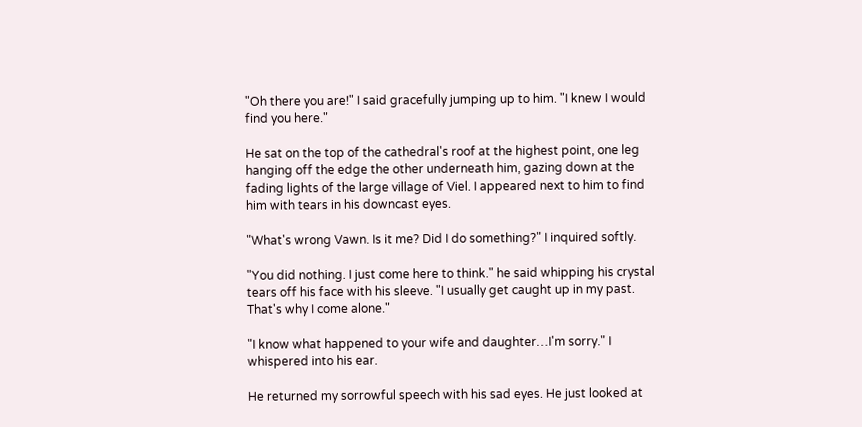"Oh there you are!" I said gracefully jumping up to him. "I knew I would find you here."

He sat on the top of the cathedral's roof at the highest point, one leg hanging off the edge the other underneath him, gazing down at the fading lights of the large village of Viel. I appeared next to him to find him with tears in his downcast eyes.

"What's wrong Vawn. Is it me? Did I do something?" I inquired softly.

"You did nothing. I just come here to think." he said whipping his crystal tears off his face with his sleeve. "I usually get caught up in my past. That's why I come alone."

"I know what happened to your wife and daughter…I'm sorry." I whispered into his ear.

He returned my sorrowful speech with his sad eyes. He just looked at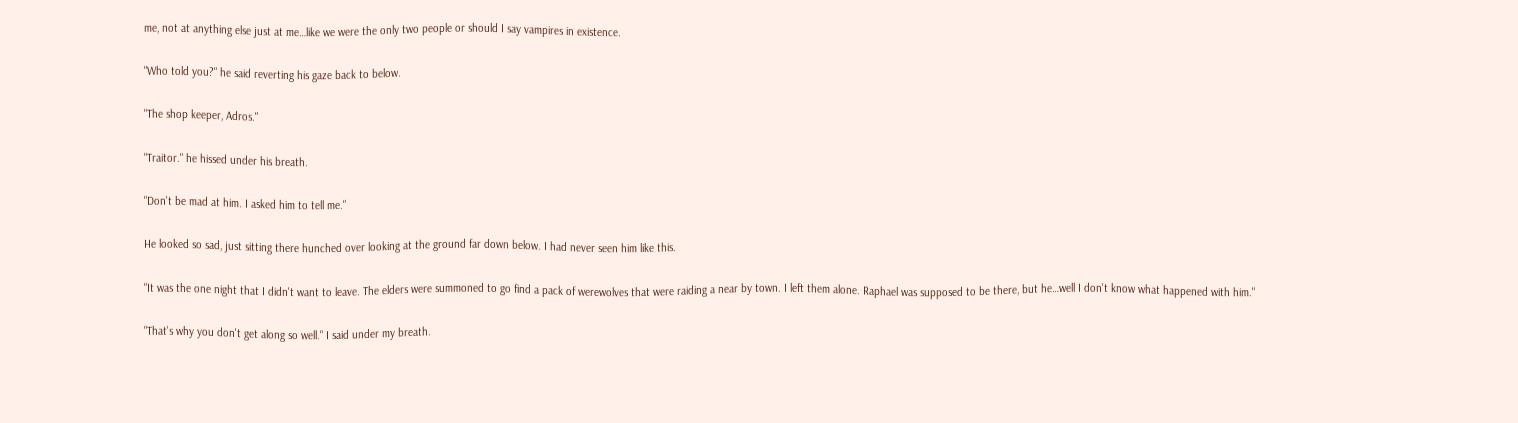me, not at anything else just at me…like we were the only two people or should I say vampires in existence.

"Who told you?" he said reverting his gaze back to below.

"The shop keeper, Adros."

"Traitor." he hissed under his breath.

"Don't be mad at him. I asked him to tell me."

He looked so sad, just sitting there hunched over looking at the ground far down below. I had never seen him like this.

"It was the one night that I didn't want to leave. The elders were summoned to go find a pack of werewolves that were raiding a near by town. I left them alone. Raphael was supposed to be there, but he…well I don't know what happened with him."

"That's why you don't get along so well." I said under my breath.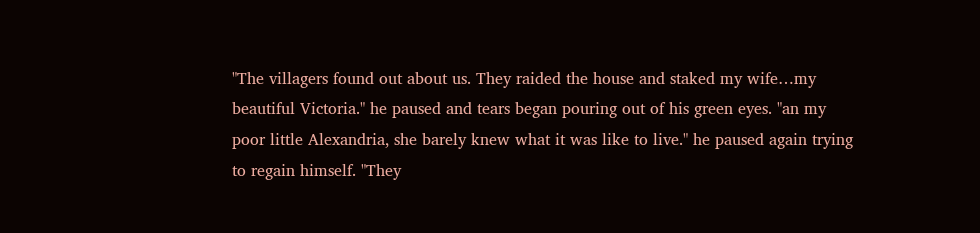"The villagers found out about us. They raided the house and staked my wife…my beautiful Victoria." he paused and tears began pouring out of his green eyes. "an my poor little Alexandria, she barely knew what it was like to live." he paused again trying to regain himself. "They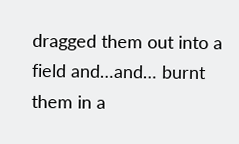dragged them out into a field and…and… burnt them in a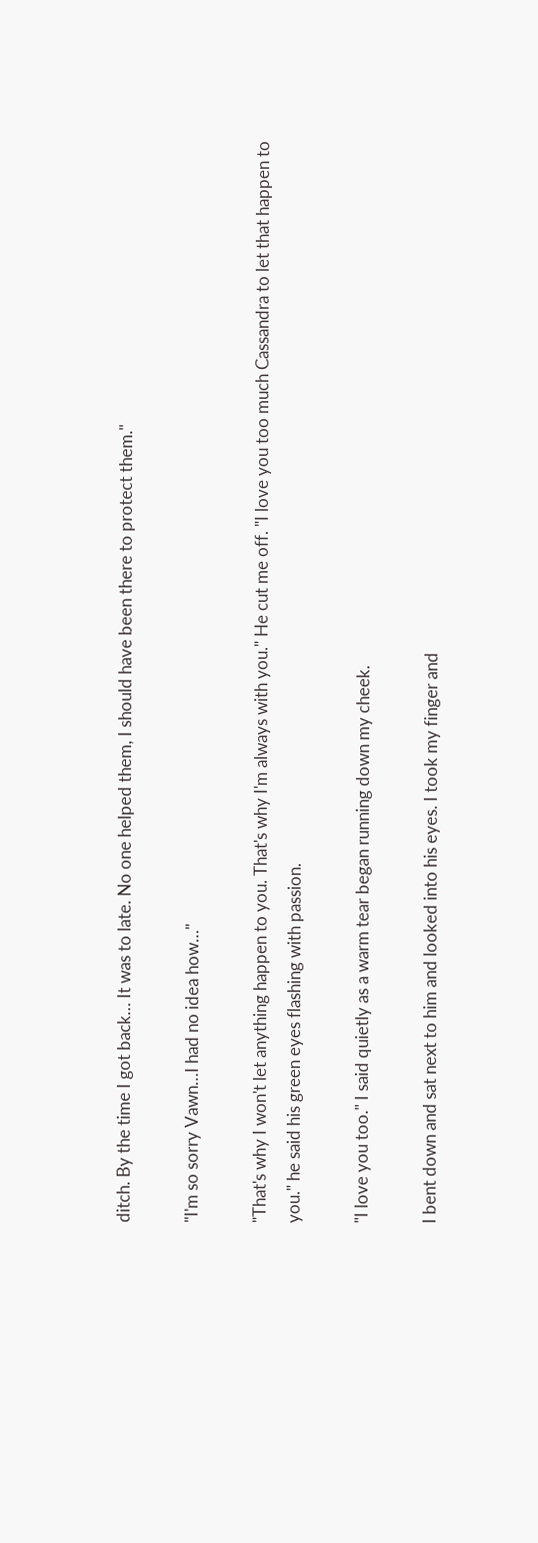ditch. By the time I got back… It was to late. No one helped them, I should have been there to protect them."

"I'm so sorry Vawn…I had no idea how…"

"That's why I won't let anything happen to you. That's why I'm always with you." He cut me off. "I love you too much Cassandra to let that happen to you." he said his green eyes flashing with passion.

"I love you too." I said quietly as a warm tear began running down my cheek.

I bent down and sat next to him and looked into his eyes. I took my finger and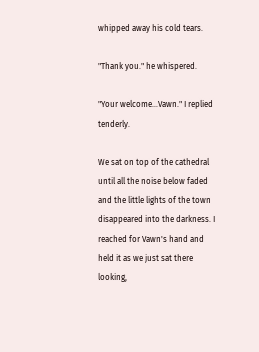whipped away his cold tears.

"Thank you." he whispered.

"Your welcome…Vawn." I replied tenderly.

We sat on top of the cathedral until all the noise below faded and the little lights of the town disappeared into the darkness. I reached for Vawn's hand and held it as we just sat there looking,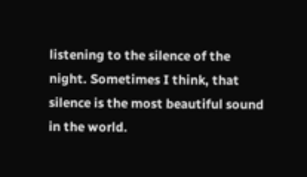listening to the silence of the night. Sometimes I think, that silence is the most beautiful sound in the world.